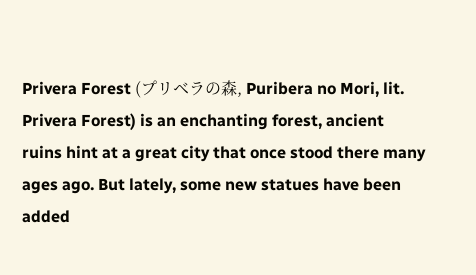Privera Forest (プリベラの森, Puribera no Mori, lit. Privera Forest) is an enchanting forest, ancient ruins hint at a great city that once stood there many ages ago. But lately, some new statues have been added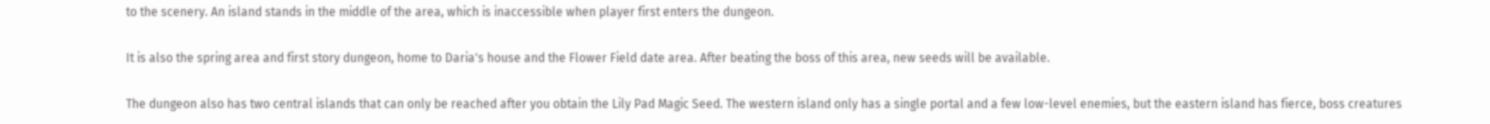to the scenery. An island stands in the middle of the area, which is inaccessible when player first enters the dungeon.

It is also the spring area and first story dungeon, home to Daria's house and the Flower Field date area. After beating the boss of this area, new seeds will be available.

The dungeon also has two central islands that can only be reached after you obtain the Lily Pad Magic Seed. The western island only has a single portal and a few low-level enemies, but the eastern island has fierce, boss creatures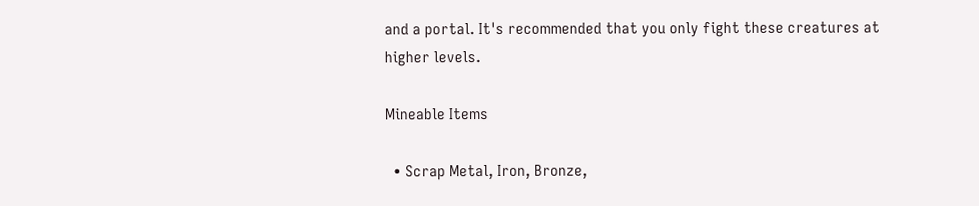and a portal. It's recommended that you only fight these creatures at higher levels.

Mineable Items

  • Scrap Metal, Iron, Bronze,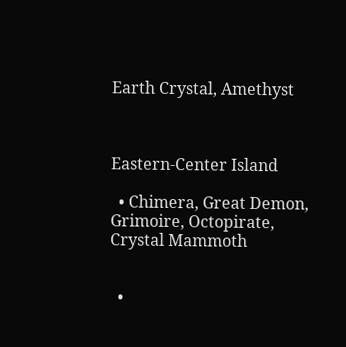Earth Crystal, Amethyst



Eastern-Center Island

  • Chimera, Great Demon, Grimoire, Octopirate, Crystal Mammoth


  •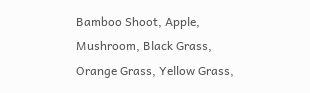Bamboo Shoot, Apple, Mushroom, Black Grass, Orange Grass, Yellow Grass,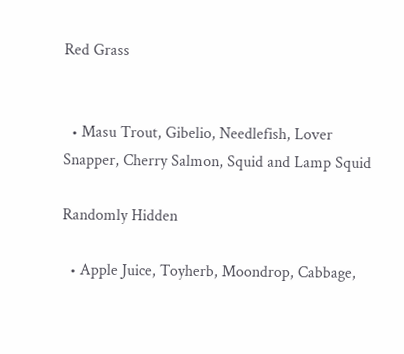Red Grass


  • Masu Trout, Gibelio, Needlefish, Lover Snapper, Cherry Salmon, Squid and Lamp Squid

Randomly Hidden

  • Apple Juice, Toyherb, Moondrop, Cabbage,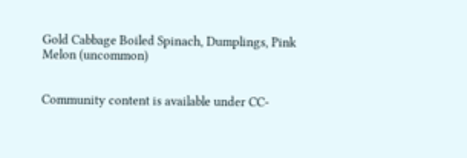Gold Cabbage Boiled Spinach, Dumplings, Pink Melon (uncommon)


Community content is available under CC-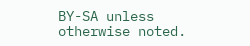BY-SA unless otherwise noted.